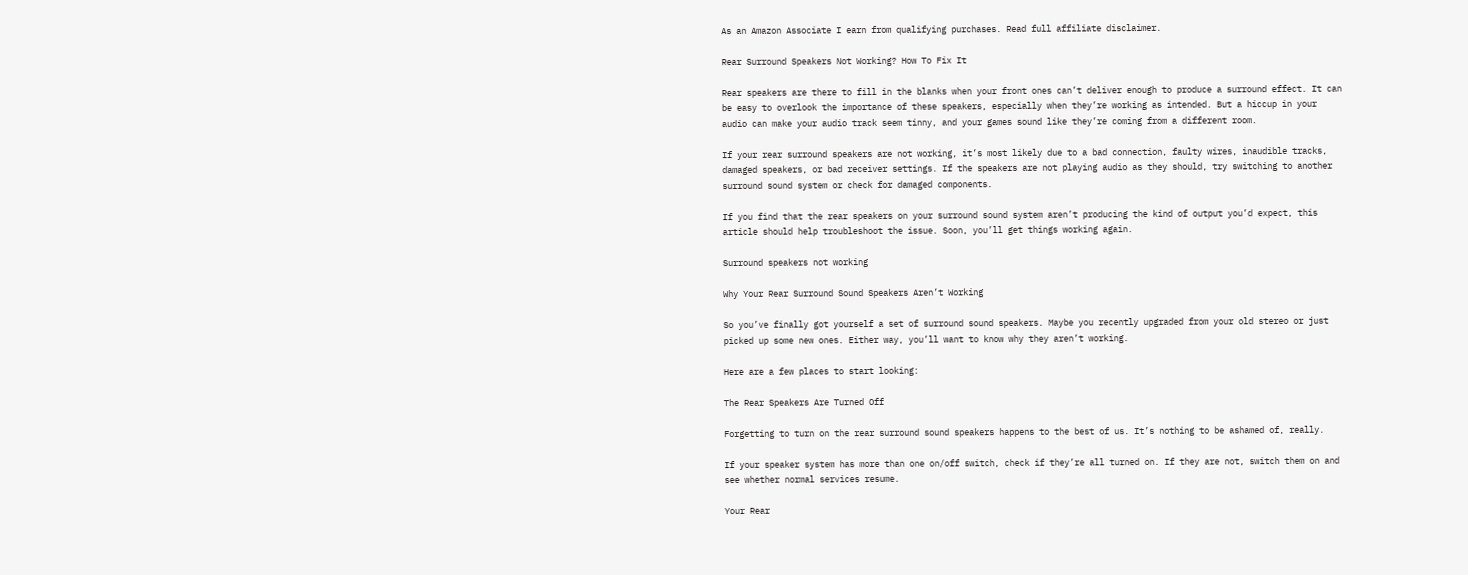As an Amazon Associate I earn from qualifying purchases. Read full affiliate disclaimer.

Rear Surround Speakers Not Working? How To Fix It

Rear speakers are there to fill in the blanks when your front ones can’t deliver enough to produce a surround effect. It can be easy to overlook the importance of these speakers, especially when they’re working as intended. But a hiccup in your audio can make your audio track seem tinny, and your games sound like they’re coming from a different room.

If your rear surround speakers are not working, it’s most likely due to a bad connection, faulty wires, inaudible tracks, damaged speakers, or bad receiver settings. If the speakers are not playing audio as they should, try switching to another surround sound system or check for damaged components.

If you find that the rear speakers on your surround sound system aren’t producing the kind of output you’d expect, this article should help troubleshoot the issue. Soon, you’ll get things working again.

Surround speakers not working

Why Your Rear Surround Sound Speakers Aren’t Working

So you’ve finally got yourself a set of surround sound speakers. Maybe you recently upgraded from your old stereo or just picked up some new ones. Either way, you’ll want to know why they aren’t working.

Here are a few places to start looking:

The Rear Speakers Are Turned Off

Forgetting to turn on the rear surround sound speakers happens to the best of us. It’s nothing to be ashamed of, really.

If your speaker system has more than one on/off switch, check if they’re all turned on. If they are not, switch them on and see whether normal services resume.

Your Rear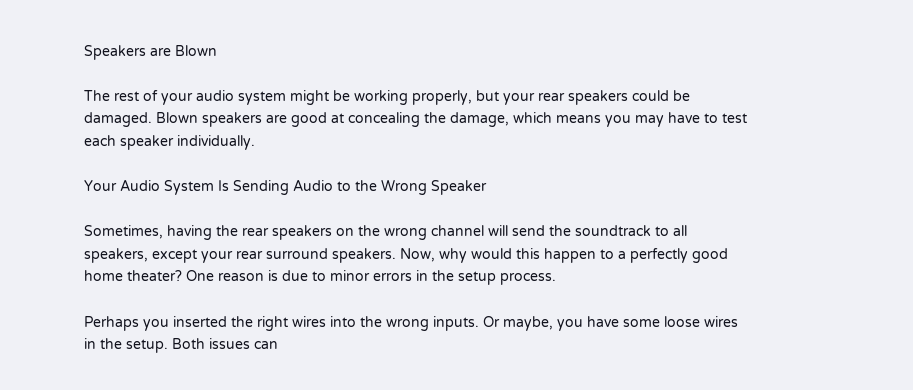Speakers are Blown

The rest of your audio system might be working properly, but your rear speakers could be damaged. Blown speakers are good at concealing the damage, which means you may have to test each speaker individually.

Your Audio System Is Sending Audio to the Wrong Speaker

Sometimes, having the rear speakers on the wrong channel will send the soundtrack to all speakers, except your rear surround speakers. Now, why would this happen to a perfectly good home theater? One reason is due to minor errors in the setup process.

Perhaps you inserted the right wires into the wrong inputs. Or maybe, you have some loose wires in the setup. Both issues can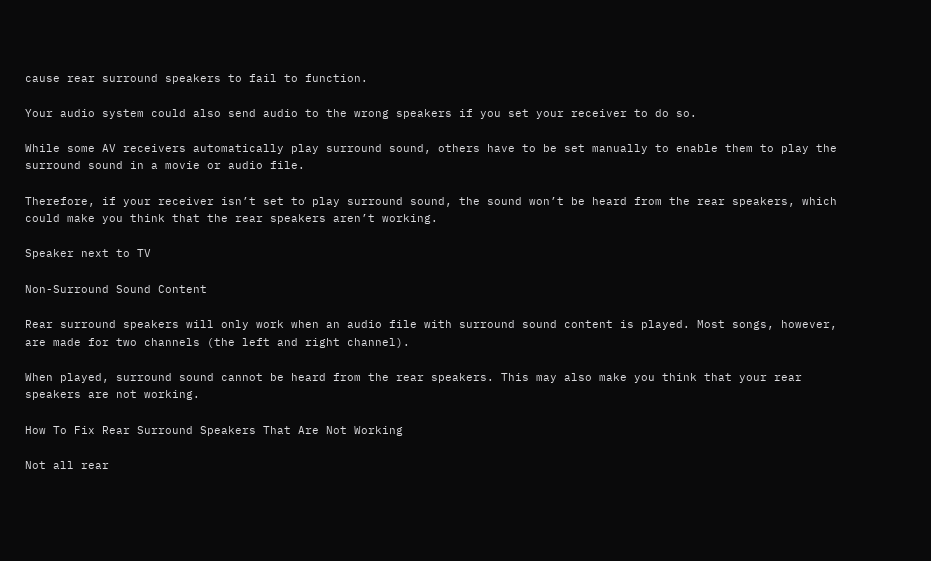cause rear surround speakers to fail to function.

Your audio system could also send audio to the wrong speakers if you set your receiver to do so.

While some AV receivers automatically play surround sound, others have to be set manually to enable them to play the surround sound in a movie or audio file.

Therefore, if your receiver isn’t set to play surround sound, the sound won’t be heard from the rear speakers, which could make you think that the rear speakers aren’t working.

Speaker next to TV

Non-Surround Sound Content

Rear surround speakers will only work when an audio file with surround sound content is played. Most songs, however, are made for two channels (the left and right channel).

When played, surround sound cannot be heard from the rear speakers. This may also make you think that your rear speakers are not working.

How To Fix Rear Surround Speakers That Are Not Working

Not all rear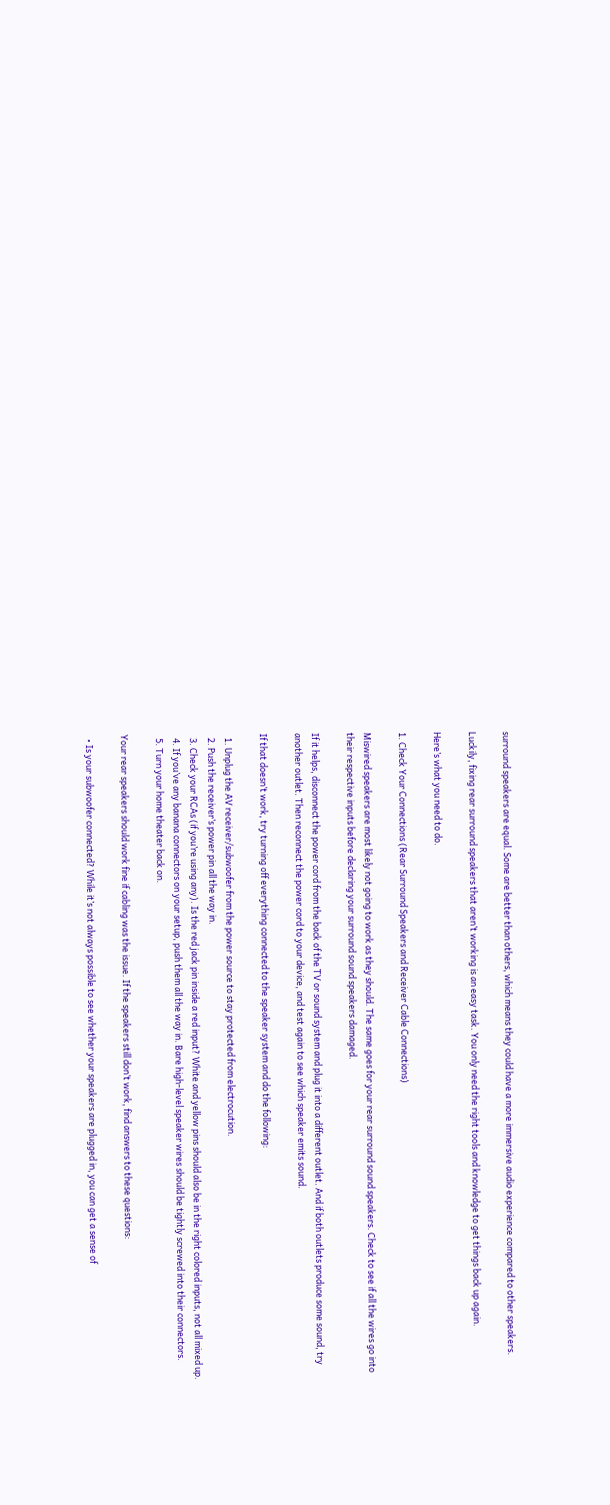surround speakers are equal. Some are better than others, which means they could have a more immersive audio experience compared to other speakers.

Luckily, fixing rear surround speakers that aren’t working is an easy task. You only need the right tools and knowledge to get things back up again.

Here’s what you need to do.

1. Check Your Connections (Rear Surround Speakers and Receiver Cable Connections)

Miswired speakers are most likely not going to work as they should. The same goes for your rear surround sound speakers. Check to see if all the wires go into their respective inputs before declaring your surround sound speakers damaged.

If it helps, disconnect the power cord from the back of the TV or sound system and plug it into a different outlet. And if both outlets produce some sound, try another outlet. Then reconnect the power cord to your device, and test again to see which speaker emits sound.

If that doesn’t work, try turning off everything connected to the speaker system and do the following:

  1. Unplug the AV receiver/subwoofer from the power source to stay protected from electrocution.
  2. Push the receiver’s power pin all the way in.
  3. Check your RCAs (if you’re using any). Is the red jack pin inside a red input? White and yellow pins should also be in the right colored inputs, not all mixed up.
  4. If you’ve any banana connectors on your setup, push them all the way in. Bare high-level speaker wires should be tightly screwed into their connectors.
  5. Turn your home theater back on.

Your rear speakers should work fine if cabling was the issue. If the speakers still don’t work, find answers to these questions:

  • Is your subwoofer connected? While it’s not always possible to see whether your speakers are plugged in, you can get a sense of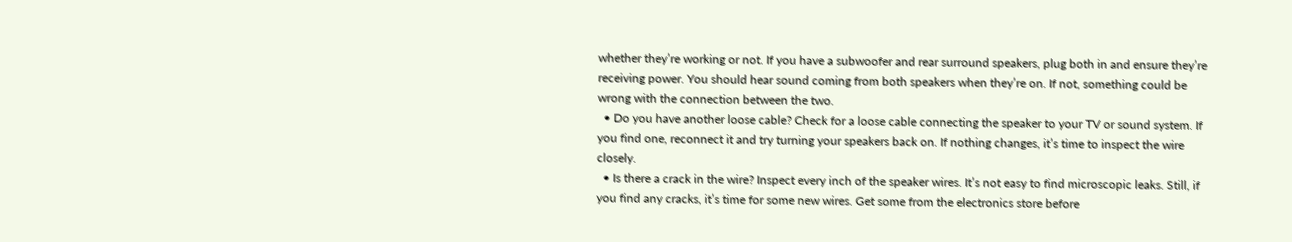whether they’re working or not. If you have a subwoofer and rear surround speakers, plug both in and ensure they’re receiving power. You should hear sound coming from both speakers when they’re on. If not, something could be wrong with the connection between the two.
  • Do you have another loose cable? Check for a loose cable connecting the speaker to your TV or sound system. If you find one, reconnect it and try turning your speakers back on. If nothing changes, it’s time to inspect the wire closely.
  • Is there a crack in the wire? Inspect every inch of the speaker wires. It’s not easy to find microscopic leaks. Still, if you find any cracks, it’s time for some new wires. Get some from the electronics store before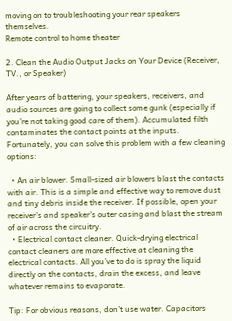moving on to troubleshooting your rear speakers themselves.
Remote control to home theater

2. Clean the Audio Output Jacks on Your Device (Receiver, TV., or Speaker)

After years of battering, your speakers, receivers, and audio sources are going to collect some gunk (especially if you’re not taking good care of them). Accumulated filth contaminates the contact points at the inputs. Fortunately, you can solve this problem with a few cleaning options:

  • An air blower. Small-sized air blowers blast the contacts with air. This is a simple and effective way to remove dust and tiny debris inside the receiver. If possible, open your receiver’s and speaker’s outer casing and blast the stream of air across the circuitry.
  • Electrical contact cleaner. Quick-drying electrical contact cleaners are more effective at cleaning the electrical contacts. All you’ve to do is spray the liquid directly on the contacts, drain the excess, and leave whatever remains to evaporate.

Tip: For obvious reasons, don’t use water. Capacitors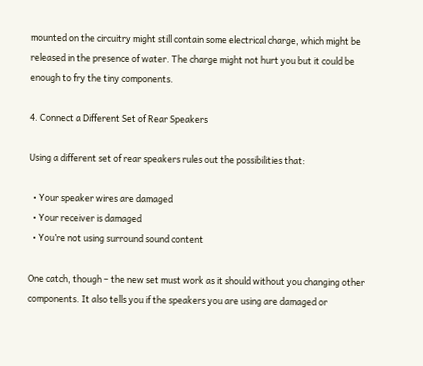mounted on the circuitry might still contain some electrical charge, which might be released in the presence of water. The charge might not hurt you but it could be enough to fry the tiny components.

4. Connect a Different Set of Rear Speakers

Using a different set of rear speakers rules out the possibilities that:

  • Your speaker wires are damaged
  • Your receiver is damaged
  • You’re not using surround sound content

One catch, though – the new set must work as it should without you changing other components. It also tells you if the speakers you are using are damaged or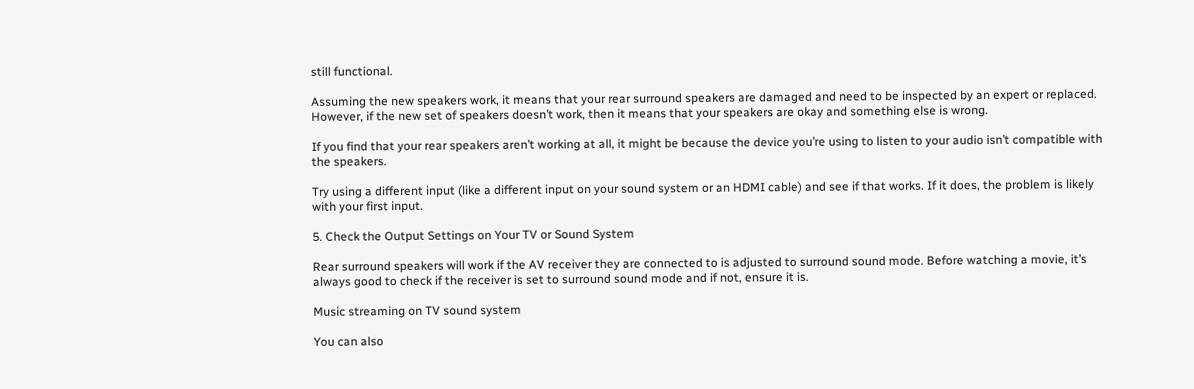still functional.

Assuming the new speakers work, it means that your rear surround speakers are damaged and need to be inspected by an expert or replaced. However, if the new set of speakers doesn’t work, then it means that your speakers are okay and something else is wrong.

If you find that your rear speakers aren’t working at all, it might be because the device you’re using to listen to your audio isn’t compatible with the speakers.

Try using a different input (like a different input on your sound system or an HDMI cable) and see if that works. If it does, the problem is likely with your first input.

5. Check the Output Settings on Your TV or Sound System

Rear surround speakers will work if the AV receiver they are connected to is adjusted to surround sound mode. Before watching a movie, it’s always good to check if the receiver is set to surround sound mode and if not, ensure it is.

Music streaming on TV sound system

You can also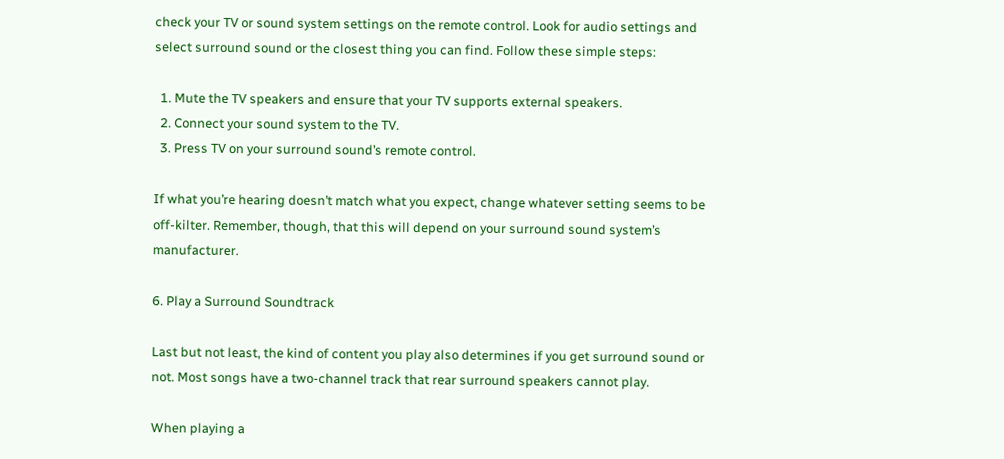check your TV or sound system settings on the remote control. Look for audio settings and select surround sound or the closest thing you can find. Follow these simple steps:

  1. Mute the TV speakers and ensure that your TV supports external speakers.
  2. Connect your sound system to the TV.
  3. Press TV on your surround sound’s remote control.

If what you’re hearing doesn’t match what you expect, change whatever setting seems to be off-kilter. Remember, though, that this will depend on your surround sound system’s manufacturer.

6. Play a Surround Soundtrack

Last but not least, the kind of content you play also determines if you get surround sound or not. Most songs have a two-channel track that rear surround speakers cannot play.

When playing a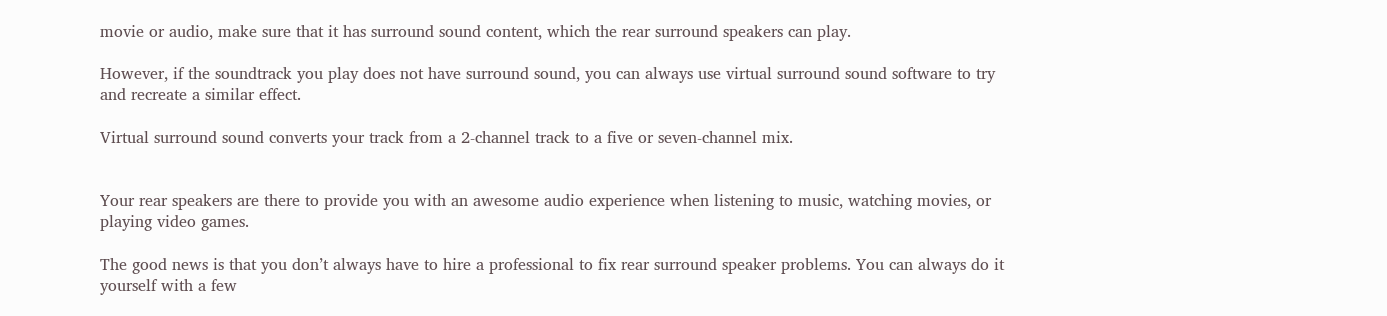movie or audio, make sure that it has surround sound content, which the rear surround speakers can play.

However, if the soundtrack you play does not have surround sound, you can always use virtual surround sound software to try and recreate a similar effect.

Virtual surround sound converts your track from a 2-channel track to a five or seven-channel mix.


Your rear speakers are there to provide you with an awesome audio experience when listening to music, watching movies, or playing video games.

The good news is that you don’t always have to hire a professional to fix rear surround speaker problems. You can always do it yourself with a few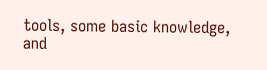tools, some basic knowledge, and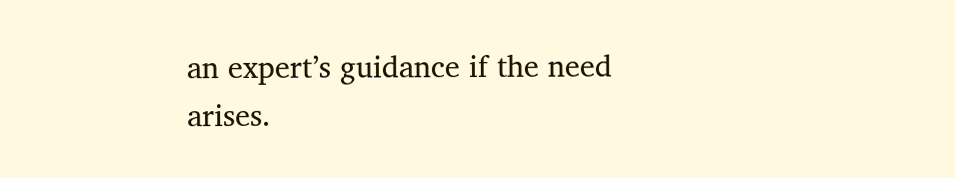an expert’s guidance if the need arises.